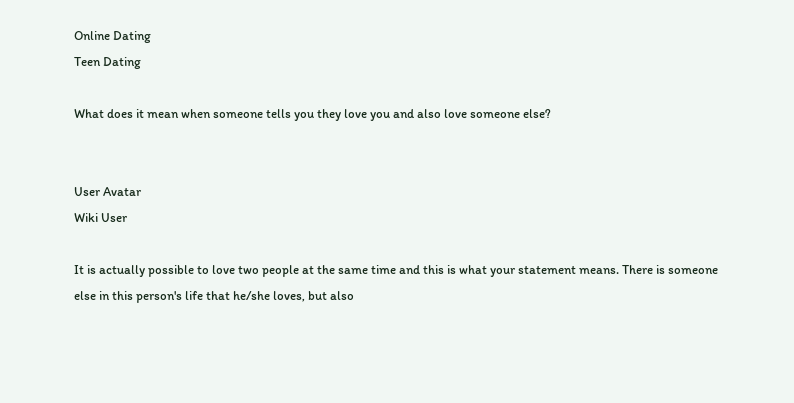Online Dating
Teen Dating

What does it mean when someone tells you they love you and also love someone else?


User Avatar
Wiki User

It is actually possible to love two people at the same time and this is what your statement means. There is someone else in this person's life that he/she loves, but also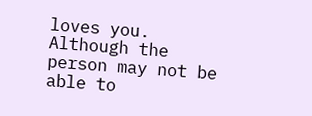loves you. Although the person may not be able to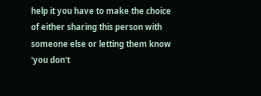help it you have to make the choice of either sharing this person with someone else or letting them know 'you don't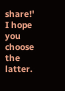share!' I hope you choose the latter.